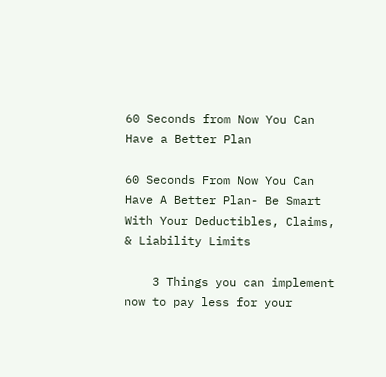60 Seconds from Now You Can Have a Better Plan

60 Seconds From Now You Can Have A Better Plan- Be Smart With Your Deductibles, Claims, & Liability Limits

    3 Things you can implement now to pay less for your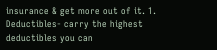insurance & get more out of it. 1. Deductibles- carry the highest deductibles you can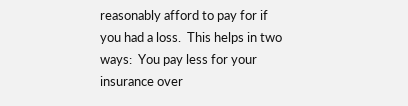reasonably afford to pay for if you had a loss.  This helps in two ways:  You pay less for your insurance over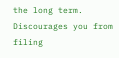the long term.  Discourages you from filing